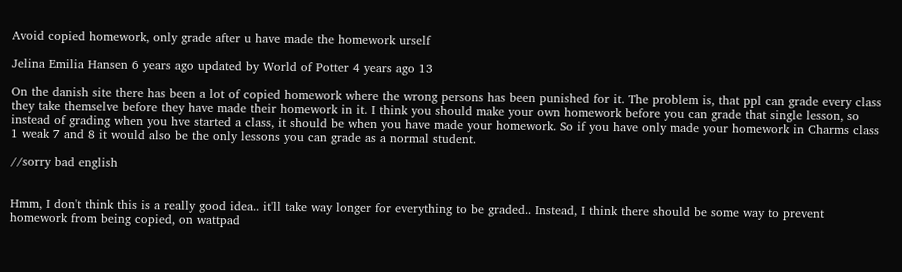Avoid copied homework, only grade after u have made the homework urself

Jelina Emilia Hansen 6 years ago updated by World of Potter 4 years ago 13

On the danish site there has been a lot of copied homework where the wrong persons has been punished for it. The problem is, that ppl can grade every class they take themselve before they have made their homework in it. I think you should make your own homework before you can grade that single lesson, so instead of grading when you hve started a class, it should be when you have made your homework. So if you have only made your homework in Charms class 1 weak 7 and 8 it would also be the only lessons you can grade as a normal student.

//sorry bad english


Hmm, I don't think this is a really good idea.. it'll take way longer for everything to be graded.. Instead, I think there should be some way to prevent homework from being copied, on wattpad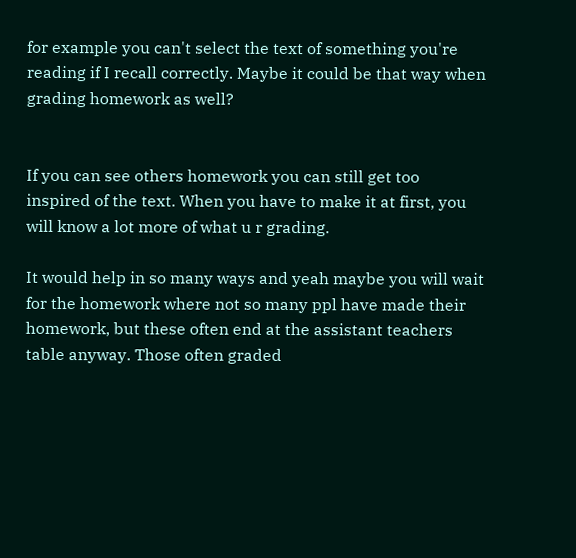for example you can't select the text of something you're reading if I recall correctly. Maybe it could be that way when grading homework as well?


If you can see others homework you can still get too inspired of the text. When you have to make it at first, you will know a lot more of what u r grading.

It would help in so many ways and yeah maybe you will wait for the homework where not so many ppl have made their homework, but these often end at the assistant teachers table anyway. Those often graded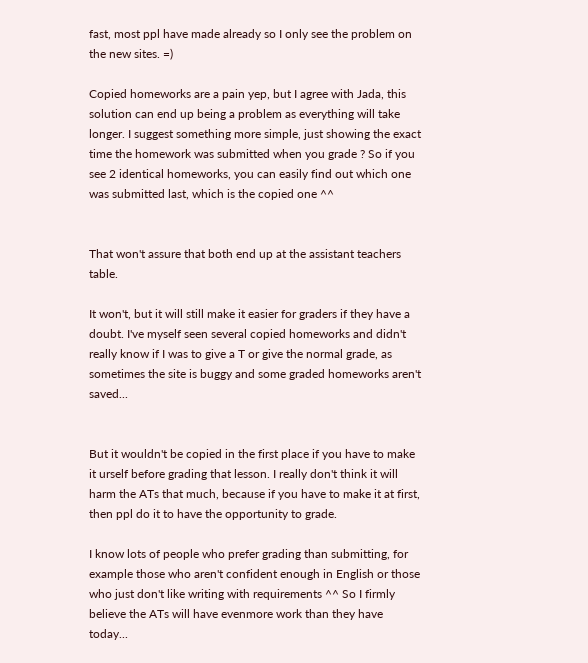fast, most ppl have made already so I only see the problem on the new sites. =)

Copied homeworks are a pain yep, but I agree with Jada, this solution can end up being a problem as everything will take longer. I suggest something more simple, just showing the exact time the homework was submitted when you grade ? So if you see 2 identical homeworks, you can easily find out which one was submitted last, which is the copied one ^^


That won't assure that both end up at the assistant teachers table.

It won't, but it will still make it easier for graders if they have a doubt. I've myself seen several copied homeworks and didn't really know if I was to give a T or give the normal grade, as sometimes the site is buggy and some graded homeworks aren't saved...


But it wouldn't be copied in the first place if you have to make it urself before grading that lesson. I really don't think it will harm the ATs that much, because if you have to make it at first, then ppl do it to have the opportunity to grade.

I know lots of people who prefer grading than submitting, for example those who aren't confident enough in English or those who just don't like writing with requirements ^^ So I firmly believe the ATs will have evenmore work than they have today...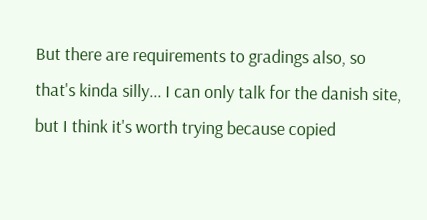But there are requirements to gradings also, so that's kinda silly... I can only talk for the danish site, but I think it's worth trying because copied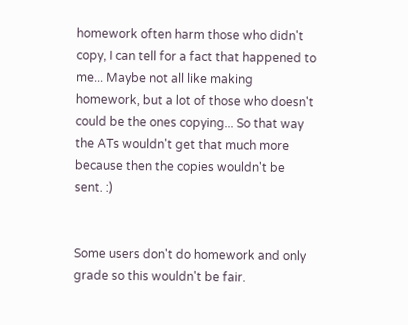homework often harm those who didn't copy, I can tell for a fact that happened to me... Maybe not all like making homework, but a lot of those who doesn't could be the ones copying... So that way the ATs wouldn't get that much more because then the copies wouldn't be sent. :)


Some users don't do homework and only grade so this wouldn't be fair.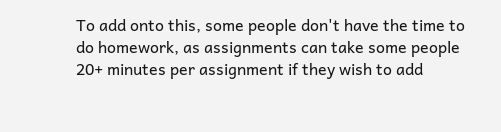To add onto this, some people don't have the time to do homework, as assignments can take some people 20+ minutes per assignment if they wish to add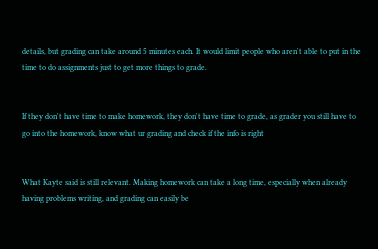details, but grading can take around 5 minutes each. It would limit people who aren't able to put in the time to do assignments just to get more things to grade.


If they don't have time to make homework, they don't have time to grade, as grader you still have to go into the homework, know what ur grading and check if the info is right


What Kayte said is still relevant. Making homework can take a long time, especially when already having problems writing, and grading can easily be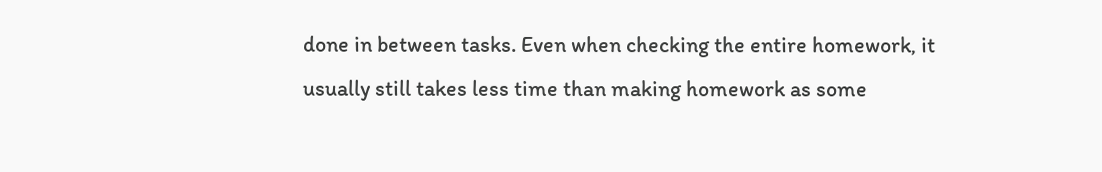done in between tasks. Even when checking the entire homework, it usually still takes less time than making homework as some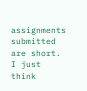assignments submitted are short. I just think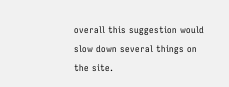overall this suggestion would slow down several things on the site.